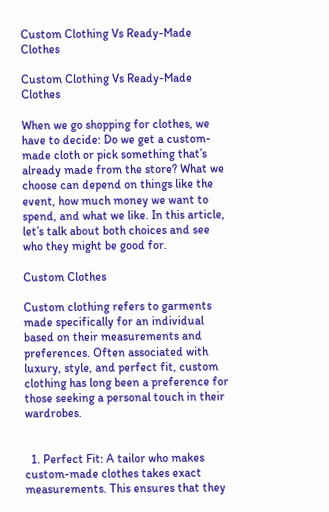Custom Clothing Vs Ready-Made Clothes

Custom Clothing Vs Ready-Made Clothes

When we go shopping for clothes, we have to decide: Do we get a custom-made cloth or pick something that’s already made from the store? What we choose can depend on things like the event, how much money we want to spend, and what we like. In this article, let’s talk about both choices and see who they might be good for.

Custom Clothes

Custom clothing refers to garments made specifically for an individual based on their measurements and preferences. Often associated with luxury, style, and perfect fit, custom clothing has long been a preference for those seeking a personal touch in their wardrobes.


  1. Perfect Fit: A tailor who makes custom-made clothes takes exact measurements. This ensures that they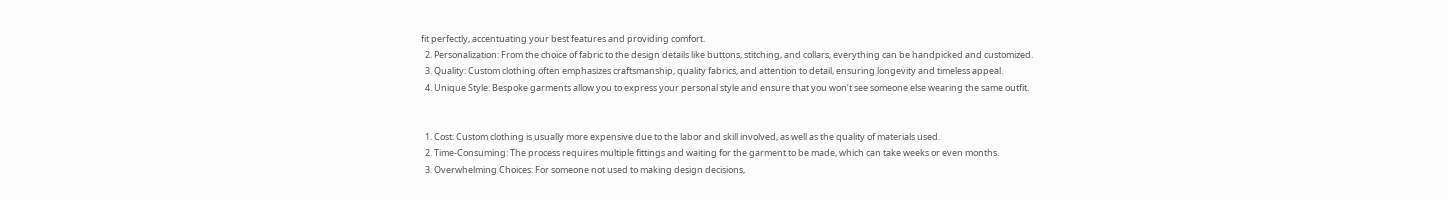fit perfectly, accentuating your best features and providing comfort.
  2. Personalization: From the choice of fabric to the design details like buttons, stitching, and collars, everything can be handpicked and customized.
  3. Quality: Custom clothing often emphasizes craftsmanship, quality fabrics, and attention to detail, ensuring longevity and timeless appeal.
  4. Unique Style: Bespoke garments allow you to express your personal style and ensure that you won’t see someone else wearing the same outfit.


  1. Cost: Custom clothing is usually more expensive due to the labor and skill involved, as well as the quality of materials used.
  2. Time-Consuming: The process requires multiple fittings and waiting for the garment to be made, which can take weeks or even months.
  3. Overwhelming Choices: For someone not used to making design decisions,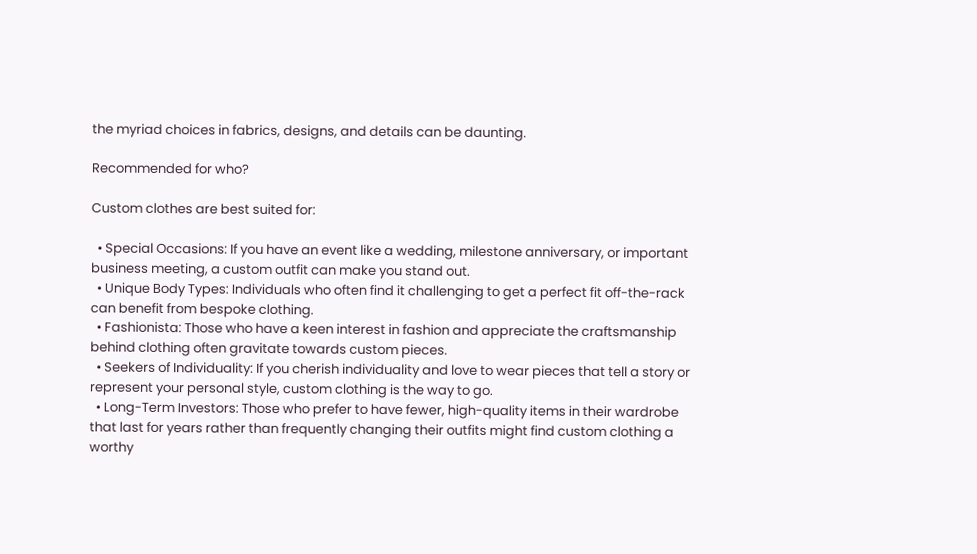the myriad choices in fabrics, designs, and details can be daunting.

Recommended for who?

Custom clothes are best suited for:

  • Special Occasions: If you have an event like a wedding, milestone anniversary, or important business meeting, a custom outfit can make you stand out.
  • Unique Body Types: Individuals who often find it challenging to get a perfect fit off-the-rack can benefit from bespoke clothing.
  • Fashionista: Those who have a keen interest in fashion and appreciate the craftsmanship behind clothing often gravitate towards custom pieces.
  • Seekers of Individuality: If you cherish individuality and love to wear pieces that tell a story or represent your personal style, custom clothing is the way to go.
  • Long-Term Investors: Those who prefer to have fewer, high-quality items in their wardrobe that last for years rather than frequently changing their outfits might find custom clothing a worthy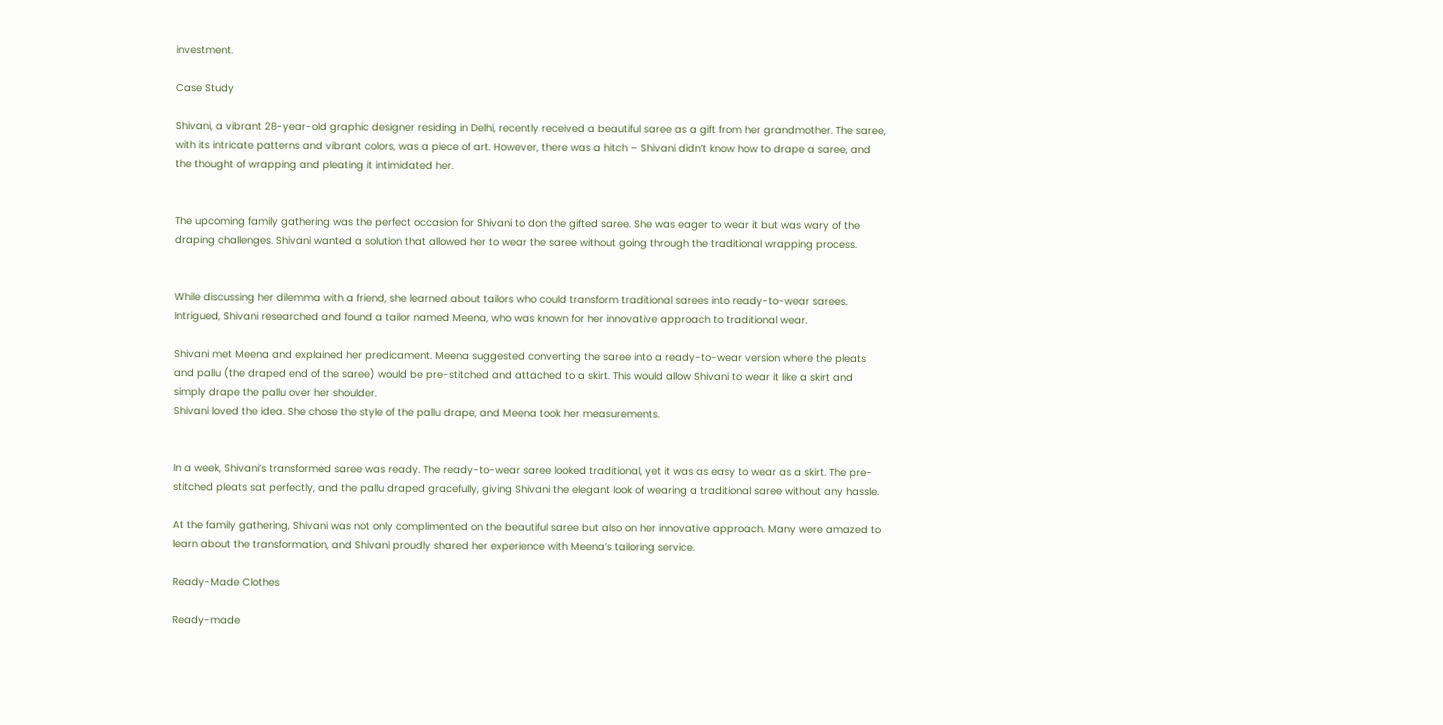investment.

Case Study

Shivani, a vibrant 28-year-old graphic designer residing in Delhi, recently received a beautiful saree as a gift from her grandmother. The saree, with its intricate patterns and vibrant colors, was a piece of art. However, there was a hitch – Shivani didn’t know how to drape a saree, and the thought of wrapping and pleating it intimidated her.


The upcoming family gathering was the perfect occasion for Shivani to don the gifted saree. She was eager to wear it but was wary of the draping challenges. Shivani wanted a solution that allowed her to wear the saree without going through the traditional wrapping process.


While discussing her dilemma with a friend, she learned about tailors who could transform traditional sarees into ready-to-wear sarees. Intrigued, Shivani researched and found a tailor named Meena, who was known for her innovative approach to traditional wear.

Shivani met Meena and explained her predicament. Meena suggested converting the saree into a ready-to-wear version where the pleats and pallu (the draped end of the saree) would be pre-stitched and attached to a skirt. This would allow Shivani to wear it like a skirt and simply drape the pallu over her shoulder.
Shivani loved the idea. She chose the style of the pallu drape, and Meena took her measurements.


In a week, Shivani’s transformed saree was ready. The ready-to-wear saree looked traditional, yet it was as easy to wear as a skirt. The pre-stitched pleats sat perfectly, and the pallu draped gracefully, giving Shivani the elegant look of wearing a traditional saree without any hassle.

At the family gathering, Shivani was not only complimented on the beautiful saree but also on her innovative approach. Many were amazed to learn about the transformation, and Shivani proudly shared her experience with Meena’s tailoring service.

Ready-Made Clothes

Ready-made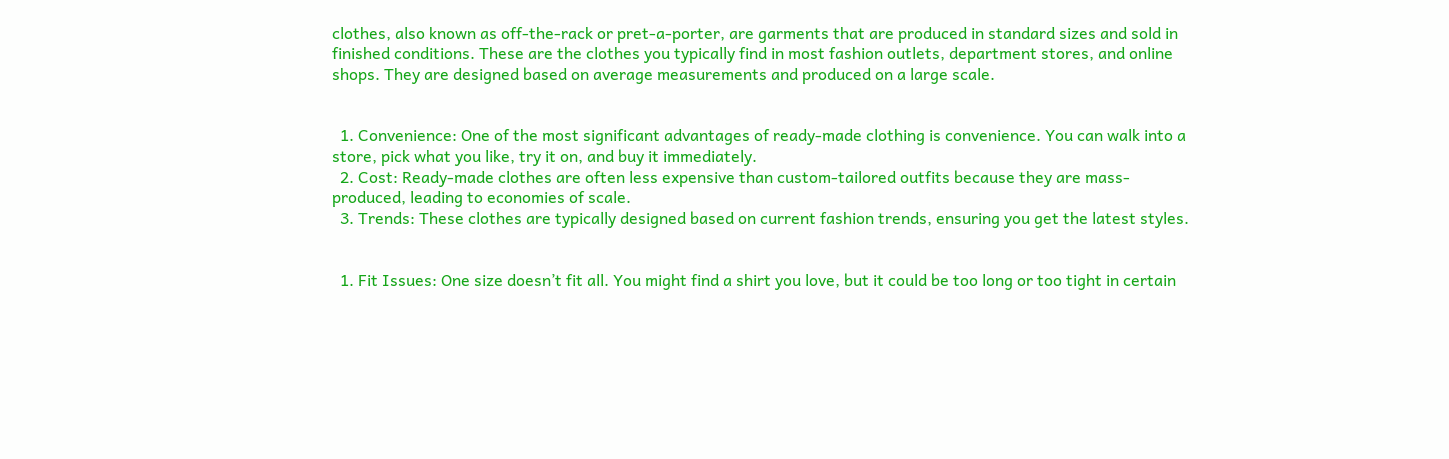clothes, also known as off-the-rack or pret-a-porter, are garments that are produced in standard sizes and sold in finished conditions. These are the clothes you typically find in most fashion outlets, department stores, and online shops. They are designed based on average measurements and produced on a large scale.


  1. Convenience: One of the most significant advantages of ready-made clothing is convenience. You can walk into a store, pick what you like, try it on, and buy it immediately.
  2. Cost: Ready-made clothes are often less expensive than custom-tailored outfits because they are mass-produced, leading to economies of scale.
  3. Trends: These clothes are typically designed based on current fashion trends, ensuring you get the latest styles.


  1. Fit Issues: One size doesn’t fit all. You might find a shirt you love, but it could be too long or too tight in certain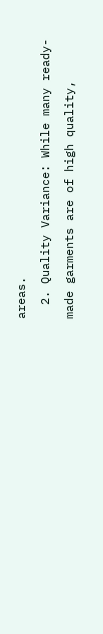areas.
  2. Quality Variance: While many ready-made garments are of high quality,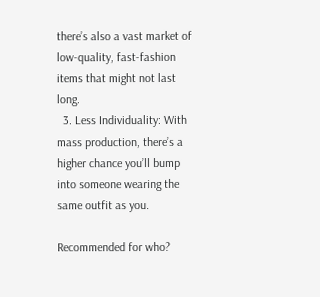there’s also a vast market of low-quality, fast-fashion items that might not last long.
  3. Less Individuality: With mass production, there’s a higher chance you’ll bump into someone wearing the same outfit as you.

Recommended for who?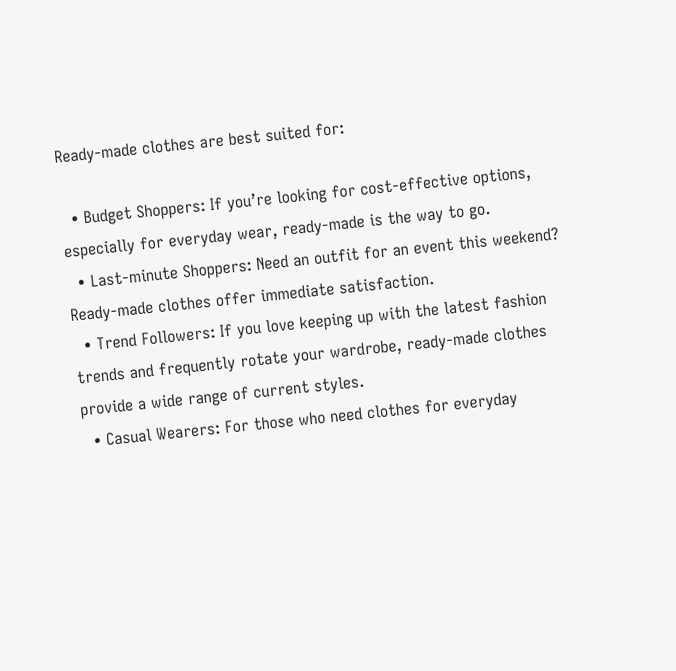Ready-made clothes are best suited for:

  • Budget Shoppers: If you’re looking for cost-effective options, especially for everyday wear, ready-made is the way to go.
  • Last-minute Shoppers: Need an outfit for an event this weekend? Ready-made clothes offer immediate satisfaction.
  • Trend Followers: If you love keeping up with the latest fashion trends and frequently rotate your wardrobe, ready-made clothes provide a wide range of current styles.
  • Casual Wearers: For those who need clothes for everyday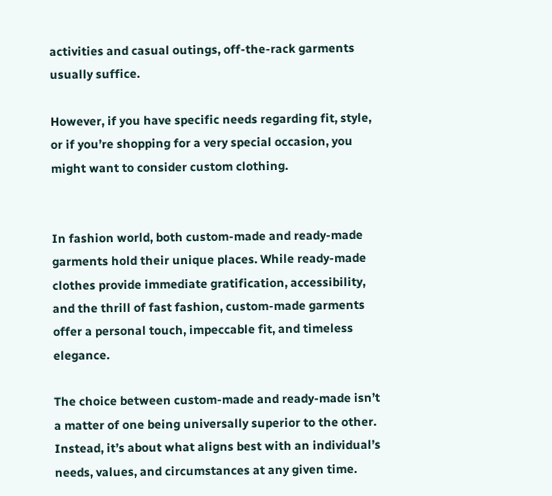activities and casual outings, off-the-rack garments usually suffice.

However, if you have specific needs regarding fit, style, or if you’re shopping for a very special occasion, you might want to consider custom clothing.


In fashion world, both custom-made and ready-made garments hold their unique places. While ready-made clothes provide immediate gratification, accessibility, and the thrill of fast fashion, custom-made garments offer a personal touch, impeccable fit, and timeless elegance.

The choice between custom-made and ready-made isn’t a matter of one being universally superior to the other. Instead, it’s about what aligns best with an individual’s needs, values, and circumstances at any given time.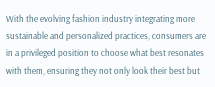With the evolving fashion industry integrating more sustainable and personalized practices, consumers are in a privileged position to choose what best resonates with them, ensuring they not only look their best but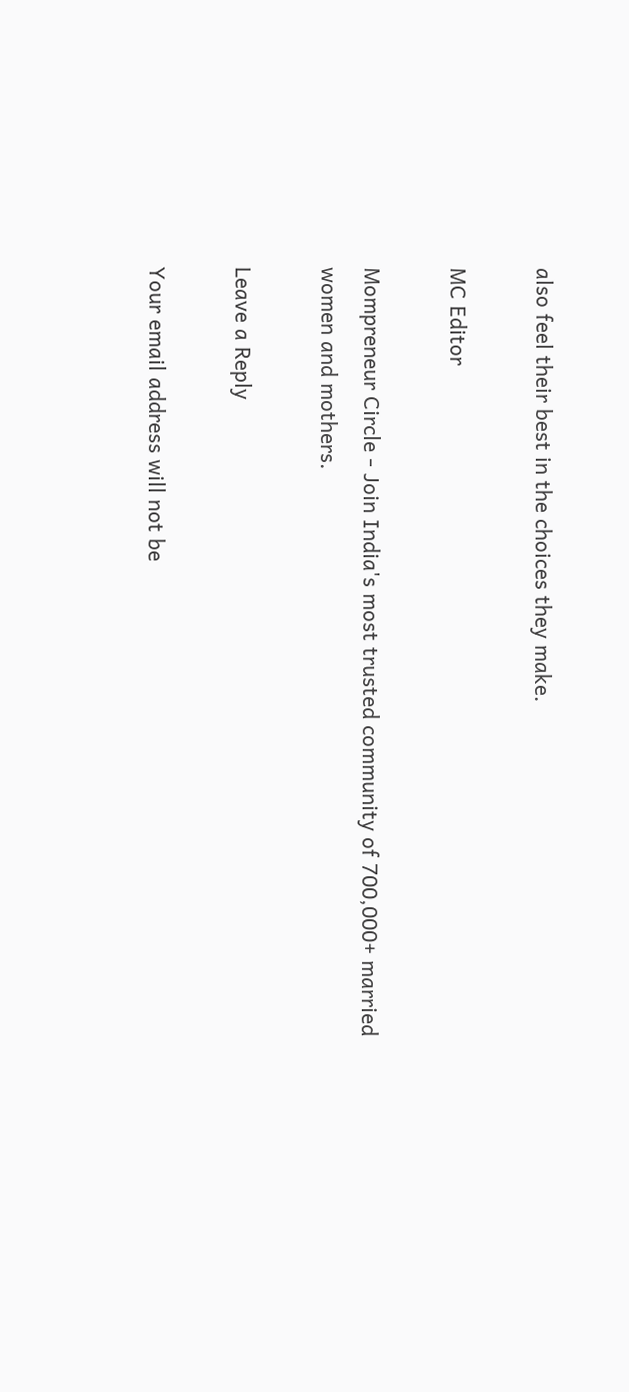also feel their best in the choices they make.

MC Editor

Mompreneur Circle - Join India's most trusted community of 700,000+ married women and mothers.

Leave a Reply

Your email address will not be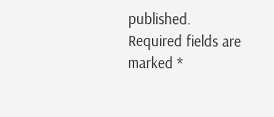published. Required fields are marked *